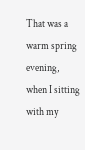That was a warm spring evening, when I sitting with my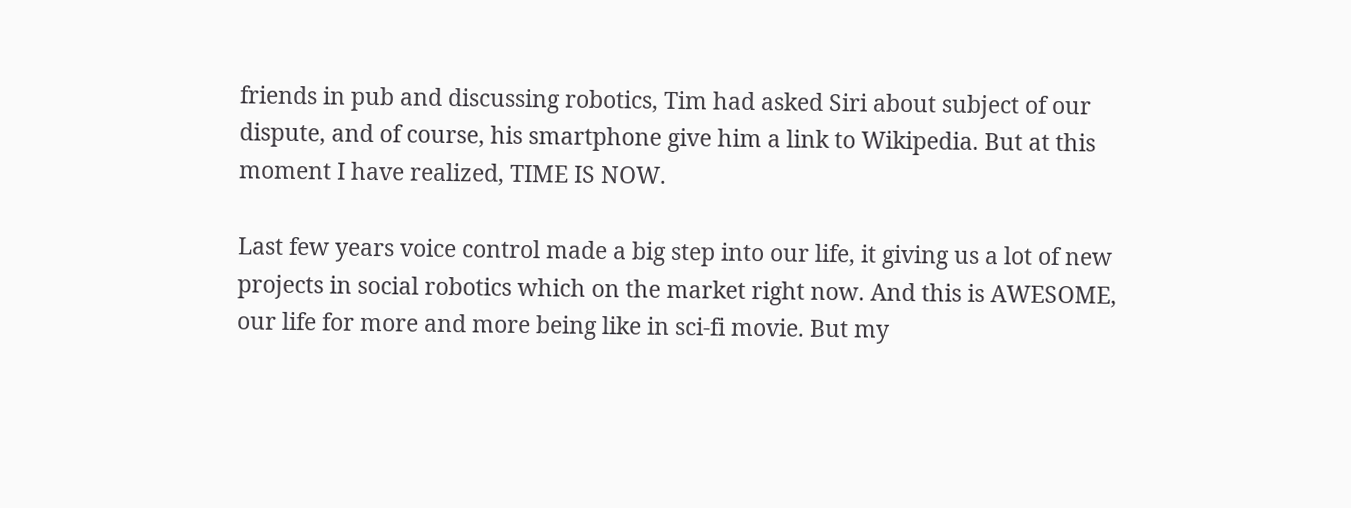friends in pub and discussing robotics, Tim had asked Siri about subject of our dispute, and of course, his smartphone give him a link to Wikipedia. But at this moment I have realized, TIME IS NOW.

Last few years voice control made a big step into our life, it giving us a lot of new projects in social robotics which on the market right now. And this is AWESOME, our life for more and more being like in sci-fi movie. But my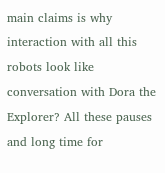main claims is why interaction with all this robots look like conversation with Dora the Explorer? All these pauses and long time for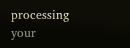processing your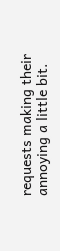requests making their annoying a little bit.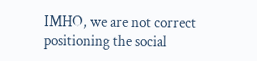IMHO, we are not correct positioning the social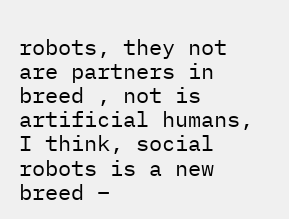robots, they not are partners in breed , not is artificial humans, I think, social robots is a new breed –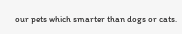our pets which smarter than dogs or cats.